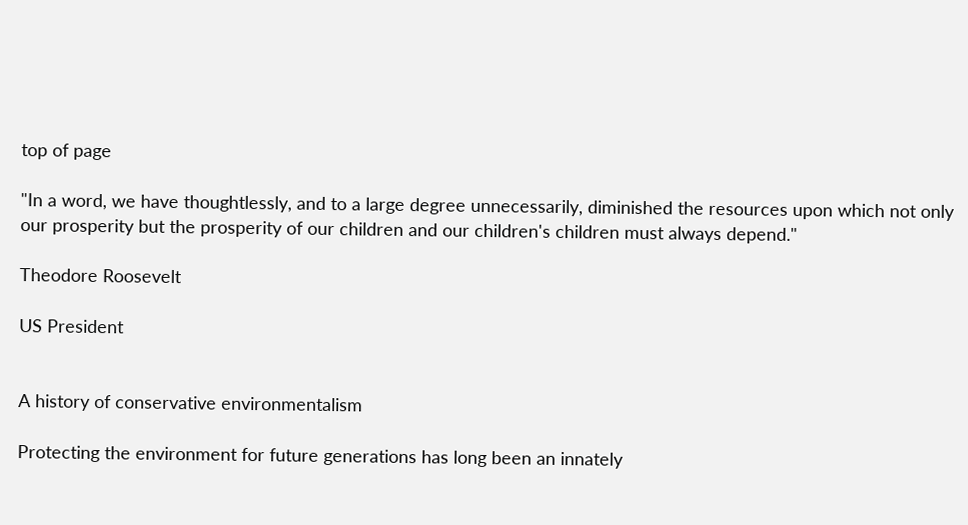top of page

"In a word, we have thoughtlessly, and to a large degree unnecessarily, diminished the resources upon which not only our prosperity but the prosperity of our children and our children's children must always depend."

Theodore Roosevelt

US President


A history of conservative environmentalism

Protecting the environment for future generations has long been an innately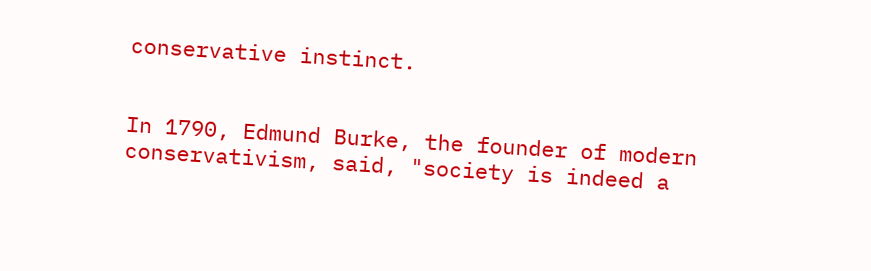conservative instinct.


In 1790, Edmund Burke, the founder of modern conservativism, said, "society is indeed a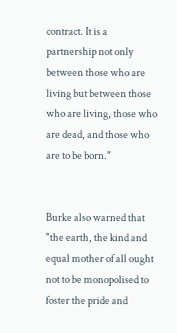contract. It is a partnership not only between those who are living but between those who are living, those who are dead, and those who are to be born."


Burke also warned that "the earth, the kind and equal mother of all ought not to be monopolised to foster the pride and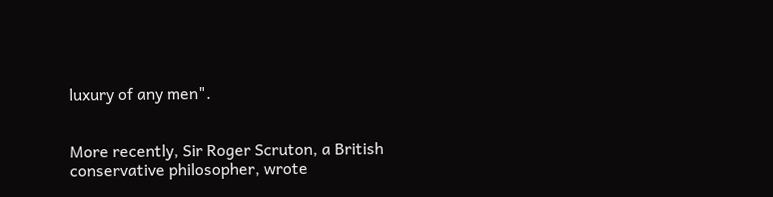luxury of any men".


More recently, Sir Roger Scruton, a British conservative philosopher, wrote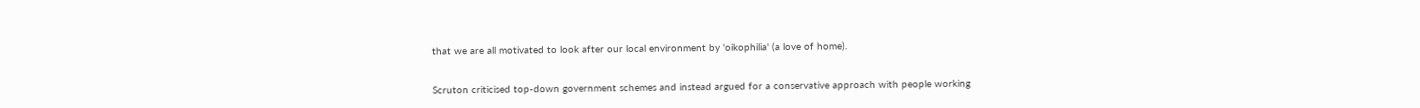that we are all motivated to look after our local environment by 'oikophilia' (a love of home).


Scruton criticised top-down government schemes and instead argued for a conservative approach with people working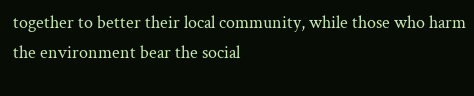together to better their local community, while those who harm the environment bear the social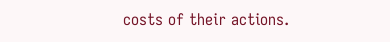costs of their actions.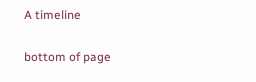A timeline

bottom of page